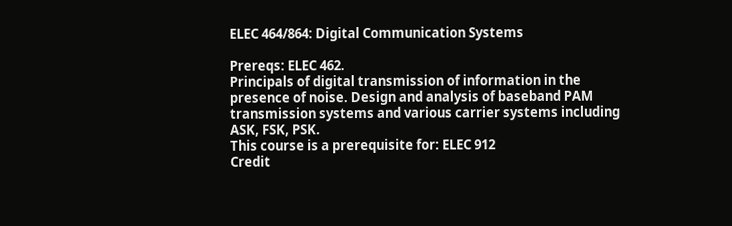ELEC 464/864: Digital Communication Systems

Prereqs: ELEC 462.
Principals of digital transmission of information in the presence of noise. Design and analysis of baseband PAM transmission systems and various carrier systems including ASK, FSK, PSK.
This course is a prerequisite for: ELEC 912
Credit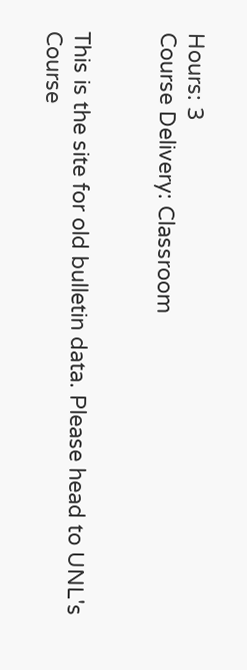Hours: 3
Course Delivery: Classroom


This is the site for old bulletin data. Please head to UNL's Course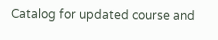Catalog for updated course and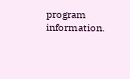program information.